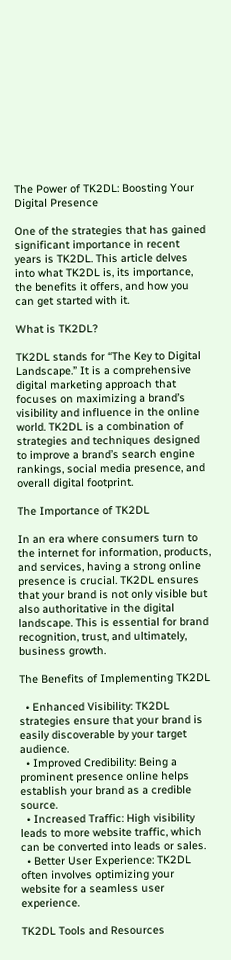The Power of TK2DL: Boosting Your Digital Presence

One of the strategies that has gained significant importance in recent years is TK2DL. This article delves into what TK2DL is, its importance, the benefits it offers, and how you can get started with it.

What is TK2DL?

TK2DL stands for “The Key to Digital Landscape.” It is a comprehensive digital marketing approach that focuses on maximizing a brand’s visibility and influence in the online world. TK2DL is a combination of strategies and techniques designed to improve a brand’s search engine rankings, social media presence, and overall digital footprint.

The Importance of TK2DL

In an era where consumers turn to the internet for information, products, and services, having a strong online presence is crucial. TK2DL ensures that your brand is not only visible but also authoritative in the digital landscape. This is essential for brand recognition, trust, and ultimately, business growth.

The Benefits of Implementing TK2DL

  • Enhanced Visibility: TK2DL strategies ensure that your brand is easily discoverable by your target audience.
  • Improved Credibility: Being a prominent presence online helps establish your brand as a credible source.
  • Increased Traffic: High visibility leads to more website traffic, which can be converted into leads or sales.
  • Better User Experience: TK2DL often involves optimizing your website for a seamless user experience.

TK2DL Tools and Resources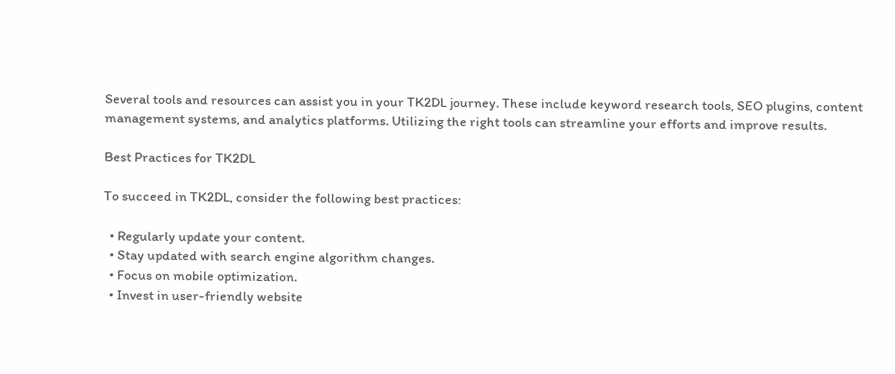Several tools and resources can assist you in your TK2DL journey. These include keyword research tools, SEO plugins, content management systems, and analytics platforms. Utilizing the right tools can streamline your efforts and improve results.

Best Practices for TK2DL

To succeed in TK2DL, consider the following best practices:

  • Regularly update your content.
  • Stay updated with search engine algorithm changes.
  • Focus on mobile optimization.
  • Invest in user-friendly website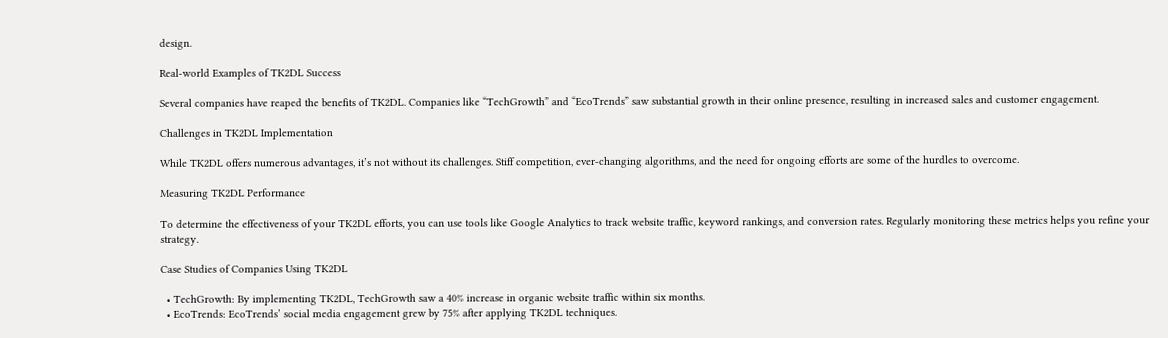design.

Real-world Examples of TK2DL Success

Several companies have reaped the benefits of TK2DL. Companies like “TechGrowth” and “EcoTrends” saw substantial growth in their online presence, resulting in increased sales and customer engagement.

Challenges in TK2DL Implementation

While TK2DL offers numerous advantages, it’s not without its challenges. Stiff competition, ever-changing algorithms, and the need for ongoing efforts are some of the hurdles to overcome.

Measuring TK2DL Performance

To determine the effectiveness of your TK2DL efforts, you can use tools like Google Analytics to track website traffic, keyword rankings, and conversion rates. Regularly monitoring these metrics helps you refine your strategy.

Case Studies of Companies Using TK2DL

  • TechGrowth: By implementing TK2DL, TechGrowth saw a 40% increase in organic website traffic within six months.
  • EcoTrends: EcoTrends’ social media engagement grew by 75% after applying TK2DL techniques.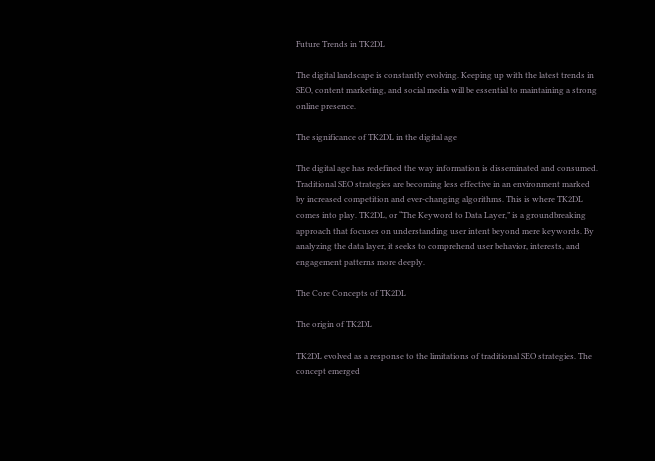Future Trends in TK2DL

The digital landscape is constantly evolving. Keeping up with the latest trends in SEO, content marketing, and social media will be essential to maintaining a strong online presence.

The significance of TK2DL in the digital age

The digital age has redefined the way information is disseminated and consumed. Traditional SEO strategies are becoming less effective in an environment marked by increased competition and ever-changing algorithms. This is where TK2DL comes into play. TK2DL, or “The Keyword to Data Layer,” is a groundbreaking approach that focuses on understanding user intent beyond mere keywords. By analyzing the data layer, it seeks to comprehend user behavior, interests, and engagement patterns more deeply.

The Core Concepts of TK2DL

The origin of TK2DL

TK2DL evolved as a response to the limitations of traditional SEO strategies. The concept emerged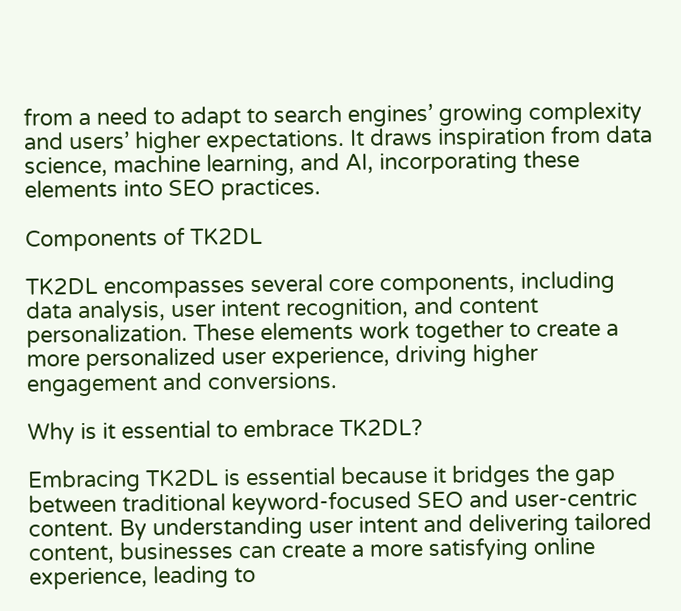from a need to adapt to search engines’ growing complexity and users’ higher expectations. It draws inspiration from data science, machine learning, and AI, incorporating these elements into SEO practices.

Components of TK2DL

TK2DL encompasses several core components, including data analysis, user intent recognition, and content personalization. These elements work together to create a more personalized user experience, driving higher engagement and conversions.

Why is it essential to embrace TK2DL?

Embracing TK2DL is essential because it bridges the gap between traditional keyword-focused SEO and user-centric content. By understanding user intent and delivering tailored content, businesses can create a more satisfying online experience, leading to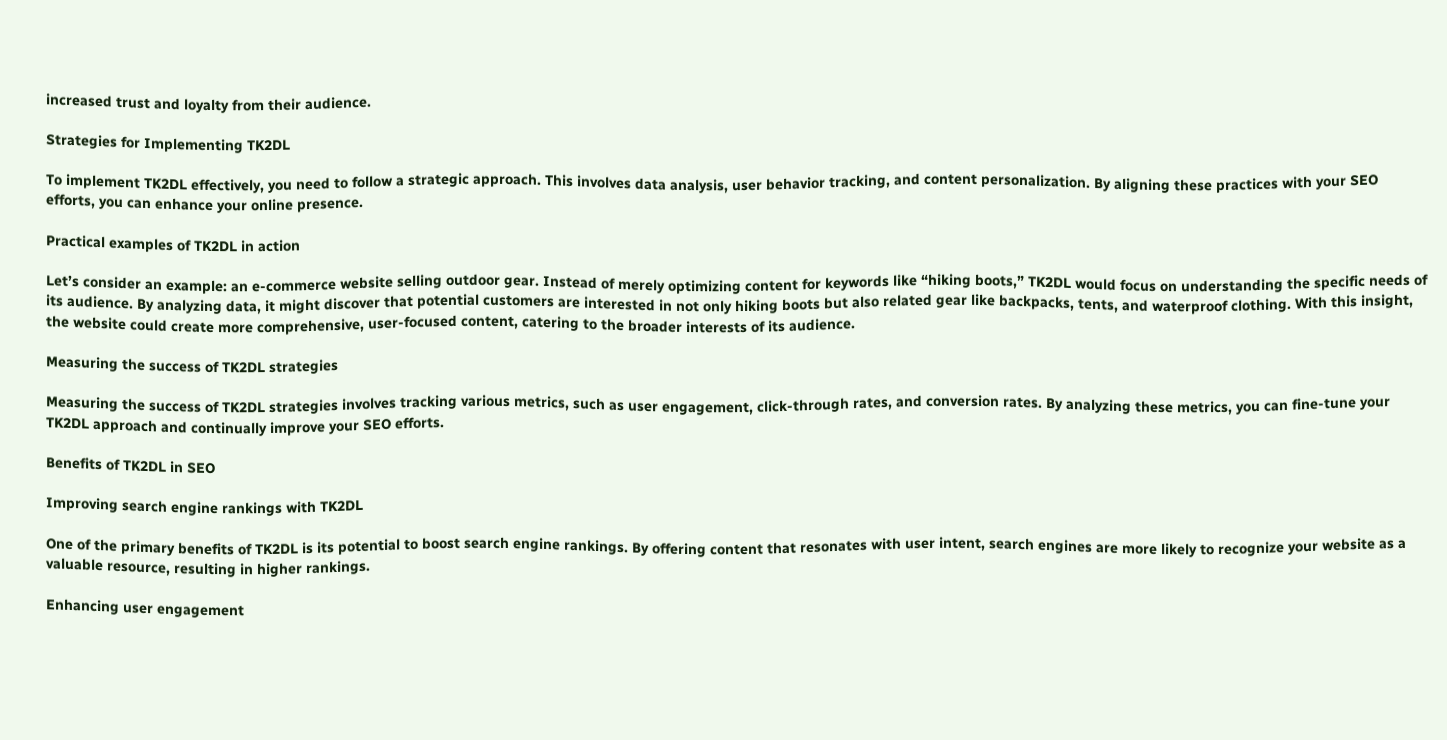increased trust and loyalty from their audience.

Strategies for Implementing TK2DL

To implement TK2DL effectively, you need to follow a strategic approach. This involves data analysis, user behavior tracking, and content personalization. By aligning these practices with your SEO efforts, you can enhance your online presence.

Practical examples of TK2DL in action

Let’s consider an example: an e-commerce website selling outdoor gear. Instead of merely optimizing content for keywords like “hiking boots,” TK2DL would focus on understanding the specific needs of its audience. By analyzing data, it might discover that potential customers are interested in not only hiking boots but also related gear like backpacks, tents, and waterproof clothing. With this insight, the website could create more comprehensive, user-focused content, catering to the broader interests of its audience.

Measuring the success of TK2DL strategies

Measuring the success of TK2DL strategies involves tracking various metrics, such as user engagement, click-through rates, and conversion rates. By analyzing these metrics, you can fine-tune your TK2DL approach and continually improve your SEO efforts.

Benefits of TK2DL in SEO

Improving search engine rankings with TK2DL

One of the primary benefits of TK2DL is its potential to boost search engine rankings. By offering content that resonates with user intent, search engines are more likely to recognize your website as a valuable resource, resulting in higher rankings.

Enhancing user engagement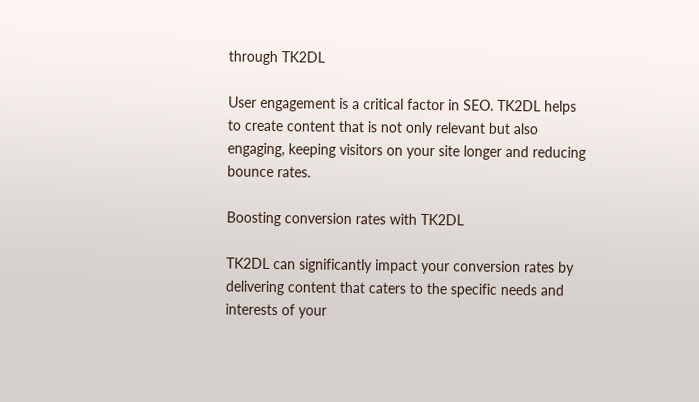through TK2DL

User engagement is a critical factor in SEO. TK2DL helps to create content that is not only relevant but also engaging, keeping visitors on your site longer and reducing bounce rates.

Boosting conversion rates with TK2DL

TK2DL can significantly impact your conversion rates by delivering content that caters to the specific needs and interests of your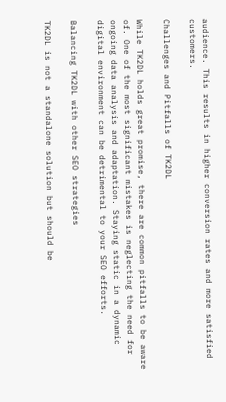audience. This results in higher conversion rates and more satisfied customers.

Challenges and Pitfalls of TK2DL

While TK2DL holds great promise, there are common pitfalls to be aware of. One of the most significant mistakes is neglecting the need for ongoing data analysis and adaptation. Staying static in a dynamic digital environment can be detrimental to your SEO efforts.

Balancing TK2DL with other SEO strategies

TK2DL is not a standalone solution but should be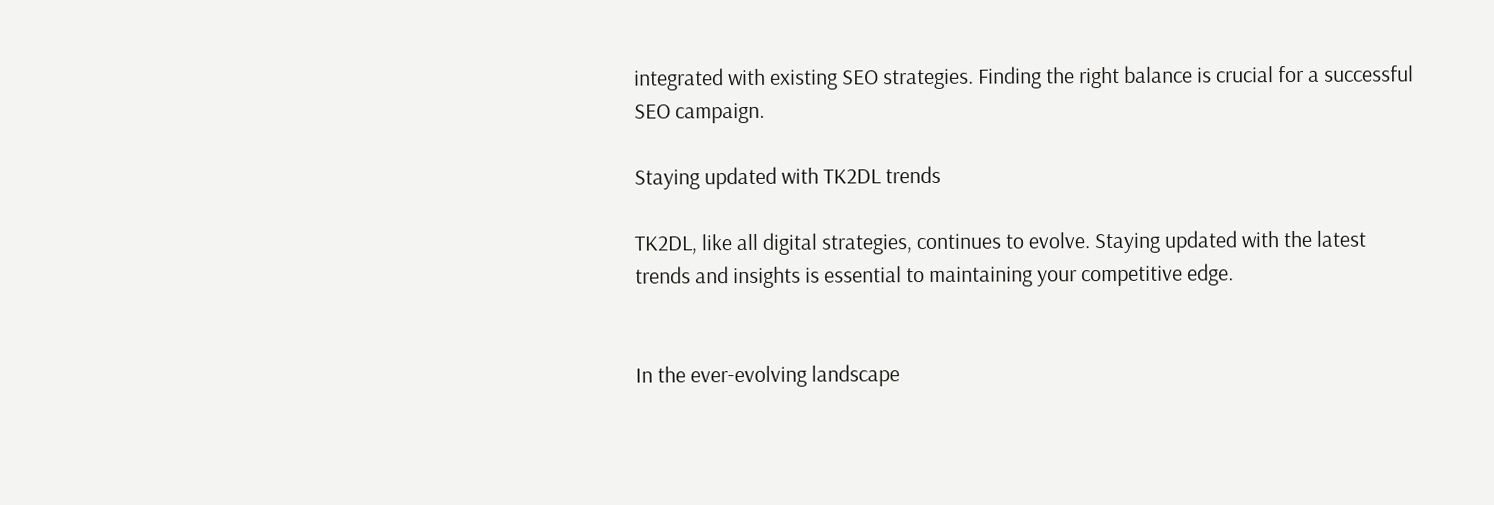integrated with existing SEO strategies. Finding the right balance is crucial for a successful SEO campaign.

Staying updated with TK2DL trends

TK2DL, like all digital strategies, continues to evolve. Staying updated with the latest trends and insights is essential to maintaining your competitive edge.


In the ever-evolving landscape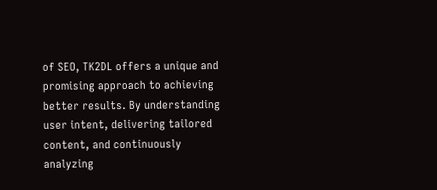of SEO, TK2DL offers a unique and promising approach to achieving better results. By understanding user intent, delivering tailored content, and continuously analyzing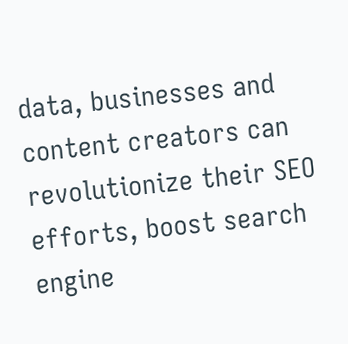data, businesses and content creators can revolutionize their SEO efforts, boost search engine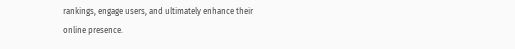rankings, engage users, and ultimately enhance their online presence.